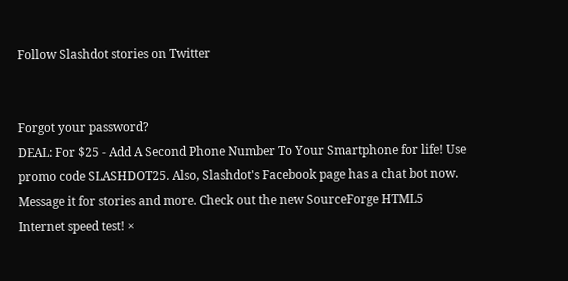Follow Slashdot stories on Twitter


Forgot your password?
DEAL: For $25 - Add A Second Phone Number To Your Smartphone for life! Use promo code SLASHDOT25. Also, Slashdot's Facebook page has a chat bot now. Message it for stories and more. Check out the new SourceForge HTML5 Internet speed test! ×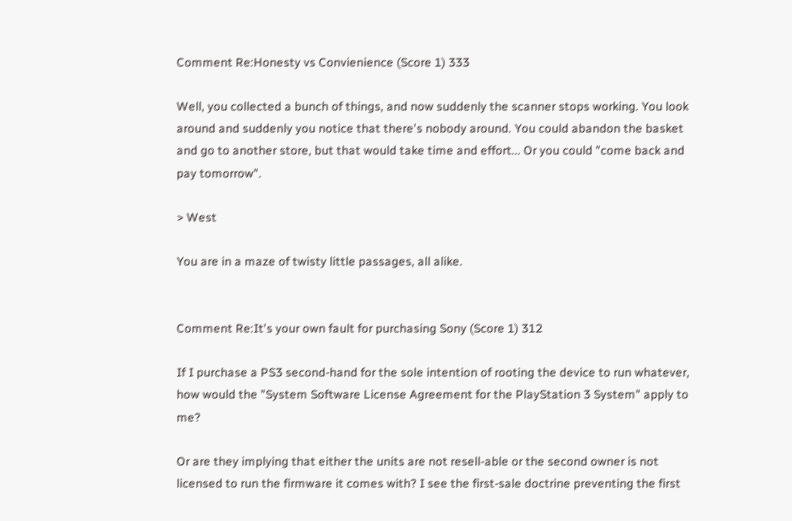Comment Re:Honesty vs Convienience (Score 1) 333

Well, you collected a bunch of things, and now suddenly the scanner stops working. You look around and suddenly you notice that there's nobody around. You could abandon the basket and go to another store, but that would take time and effort... Or you could "come back and pay tomorrow".

> West

You are in a maze of twisty little passages, all alike.


Comment Re:It's your own fault for purchasing Sony (Score 1) 312

If I purchase a PS3 second-hand for the sole intention of rooting the device to run whatever, how would the "System Software License Agreement for the PlayStation 3 System" apply to me?

Or are they implying that either the units are not resell-able or the second owner is not licensed to run the firmware it comes with? I see the first-sale doctrine preventing the first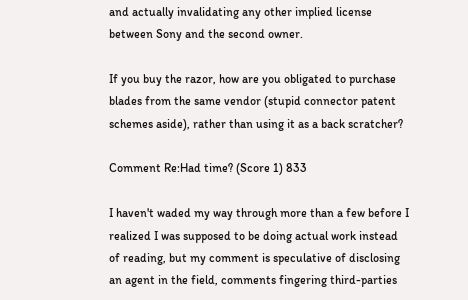and actually invalidating any other implied license between Sony and the second owner.

If you buy the razor, how are you obligated to purchase blades from the same vendor (stupid connector patent schemes aside), rather than using it as a back scratcher?

Comment Re:Had time? (Score 1) 833

I haven't waded my way through more than a few before I realized I was supposed to be doing actual work instead of reading, but my comment is speculative of disclosing an agent in the field, comments fingering third-parties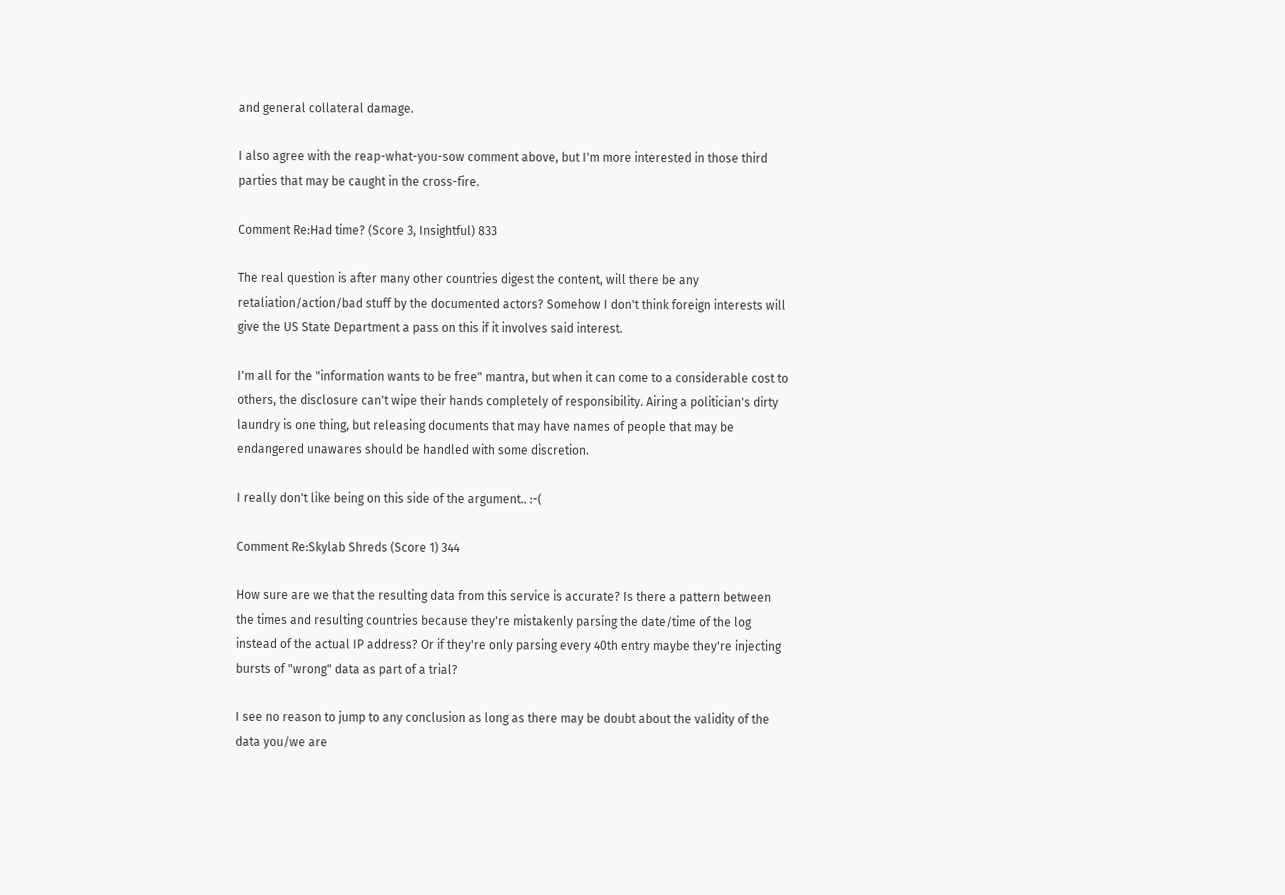and general collateral damage.

I also agree with the reap-what-you-sow comment above, but I'm more interested in those third parties that may be caught in the cross-fire.

Comment Re:Had time? (Score 3, Insightful) 833

The real question is after many other countries digest the content, will there be any retaliation/action/bad stuff by the documented actors? Somehow I don't think foreign interests will give the US State Department a pass on this if it involves said interest.

I'm all for the "information wants to be free" mantra, but when it can come to a considerable cost to others, the disclosure can't wipe their hands completely of responsibility. Airing a politician's dirty laundry is one thing, but releasing documents that may have names of people that may be endangered unawares should be handled with some discretion.

I really don't like being on this side of the argument.. :-(

Comment Re:Skylab Shreds (Score 1) 344

How sure are we that the resulting data from this service is accurate? Is there a pattern between the times and resulting countries because they're mistakenly parsing the date/time of the log instead of the actual IP address? Or if they're only parsing every 40th entry maybe they're injecting bursts of "wrong" data as part of a trial?

I see no reason to jump to any conclusion as long as there may be doubt about the validity of the data you/we are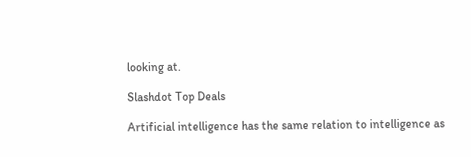looking at.

Slashdot Top Deals

Artificial intelligence has the same relation to intelligence as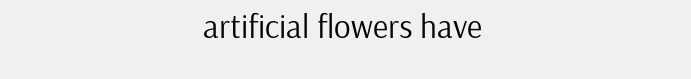artificial flowers have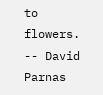to flowers. -- David Parnas